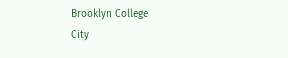Brooklyn College
City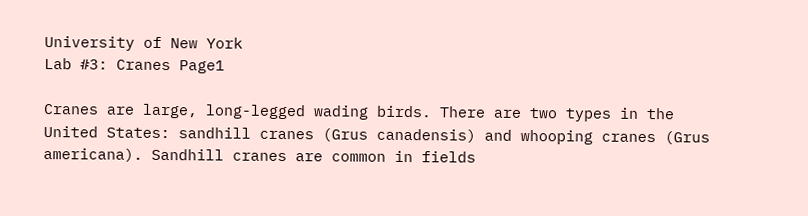University of New York
Lab #3: Cranes Page1

Cranes are large, long-legged wading birds. There are two types in the United States: sandhill cranes (Grus canadensis) and whooping cranes (Grus americana). Sandhill cranes are common in fields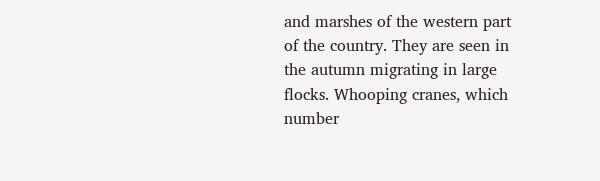and marshes of the western part of the country. They are seen in the autumn migrating in large flocks. Whooping cranes, which number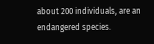about 200 individuals, are an endangered species.